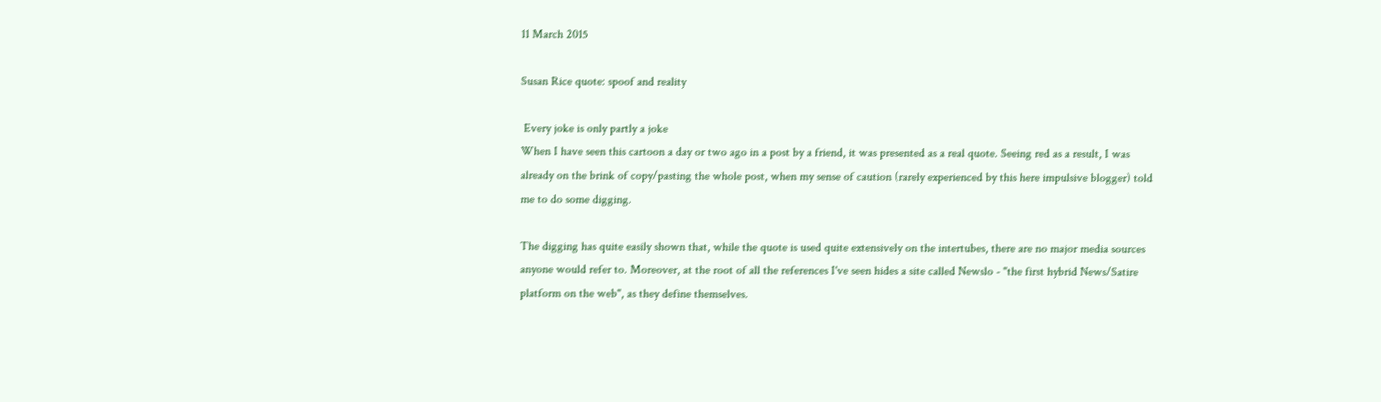11 March 2015

Susan Rice quote: spoof and reality

 Every joke is only partly a joke
When I have seen this cartoon a day or two ago in a post by a friend, it was presented as a real quote. Seeing red as a result, I was already on the brink of copy/pasting the whole post, when my sense of caution (rarely experienced by this here impulsive blogger) told me to do some digging.

The digging has quite easily shown that, while the quote is used quite extensively on the intertubes, there are no major media sources anyone would refer to. Moreover, at the root of all the references I've seen hides a site called Newslo - "the first hybrid News/Satire platform on the web", as they define themselves.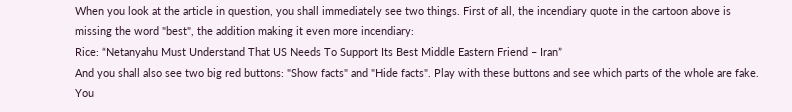When you look at the article in question, you shall immediately see two things. First of all, the incendiary quote in the cartoon above is missing the word "best", the addition making it even more incendiary:
Rice: “Netanyahu Must Understand That US Needs To Support Its Best Middle Eastern Friend – Iran”
And you shall also see two big red buttons: "Show facts" and "Hide facts". Play with these buttons and see which parts of the whole are fake. You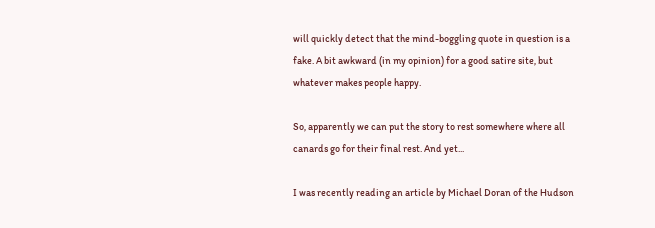will quickly detect that the mind-boggling quote in question is a fake. A bit awkward (in my opinion) for a good satire site, but whatever makes people happy.

So, apparently we can put the story to rest somewhere where all canards go for their final rest. And yet...

I was recently reading an article by Michael Doran of the Hudson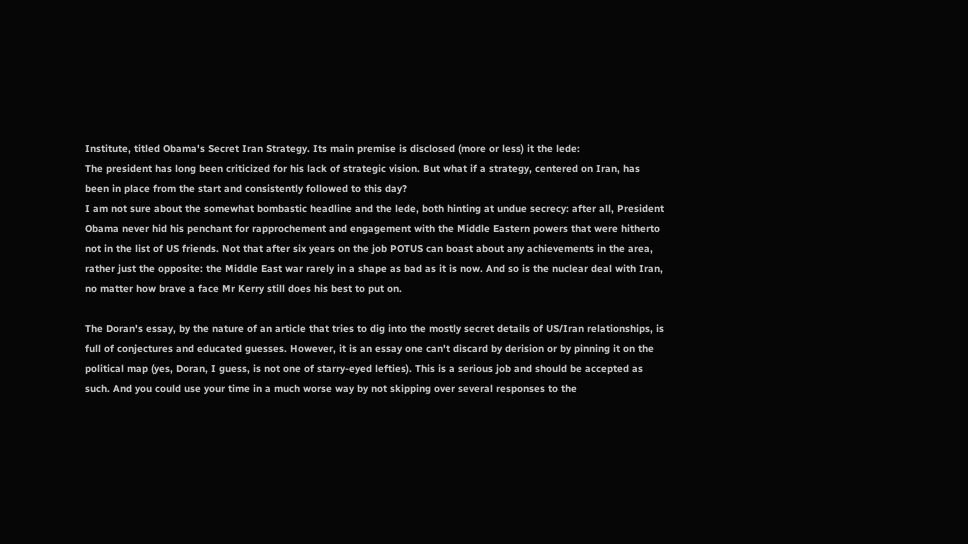Institute, titled Obama's Secret Iran Strategy. Its main premise is disclosed (more or less) it the lede:
The president has long been criticized for his lack of strategic vision. But what if a strategy, centered on Iran, has been in place from the start and consistently followed to this day?
I am not sure about the somewhat bombastic headline and the lede, both hinting at undue secrecy: after all, President Obama never hid his penchant for rapprochement and engagement with the Middle Eastern powers that were hitherto not in the list of US friends. Not that after six years on the job POTUS can boast about any achievements in the area, rather just the opposite: the Middle East war rarely in a shape as bad as it is now. And so is the nuclear deal with Iran, no matter how brave a face Mr Kerry still does his best to put on.

The Doran's essay, by the nature of an article that tries to dig into the mostly secret details of US/Iran relationships, is full of conjectures and educated guesses. However, it is an essay one can't discard by derision or by pinning it on the political map (yes, Doran, I guess, is not one of starry-eyed lefties). This is a serious job and should be accepted as such. And you could use your time in a much worse way by not skipping over several responses to the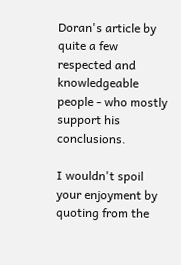Doran's article by quite a few respected and knowledgeable people - who mostly support his conclusions.

I wouldn't spoil your enjoyment by quoting from the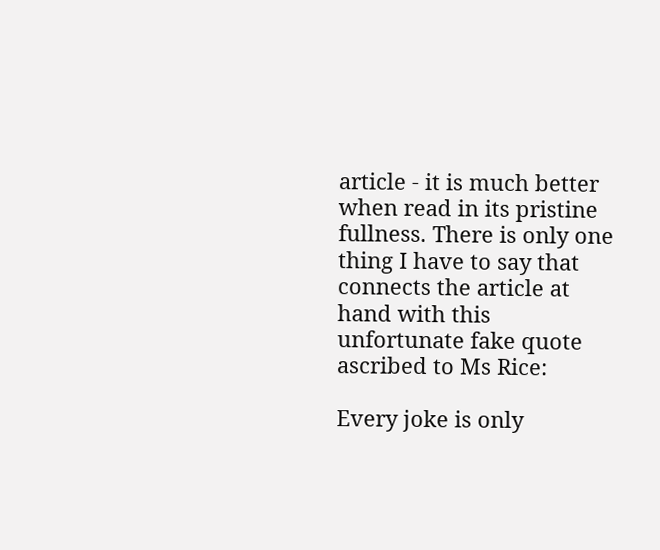article - it is much better when read in its pristine fullness. There is only one thing I have to say that connects the article at hand with this unfortunate fake quote ascribed to Ms Rice:

Every joke is only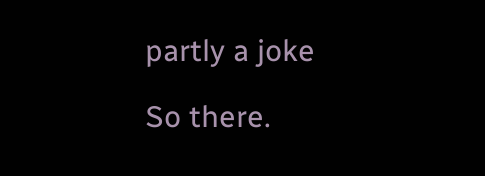partly a joke

So there.